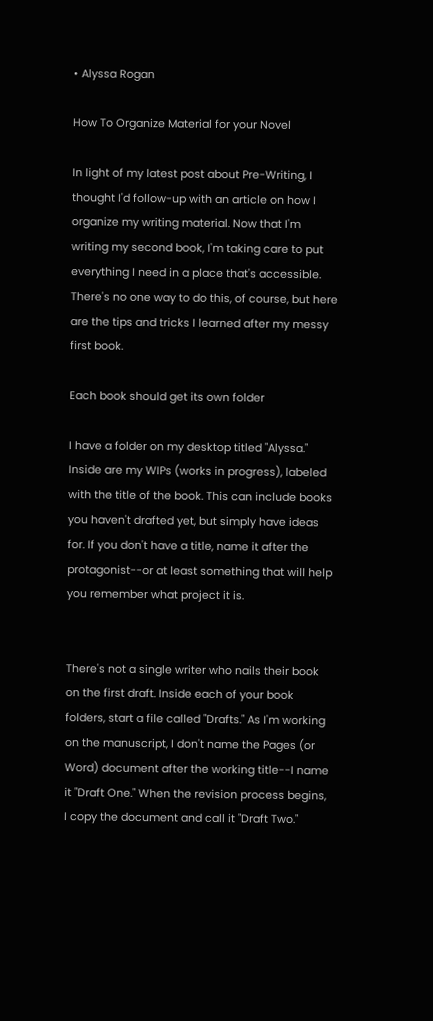• Alyssa Rogan

How To Organize Material for your Novel

In light of my latest post about Pre-Writing, I thought I'd follow-up with an article on how I organize my writing material. Now that I'm writing my second book, I'm taking care to put everything I need in a place that's accessible. There's no one way to do this, of course, but here are the tips and tricks I learned after my messy first book.

Each book should get its own folder

I have a folder on my desktop titled "Alyssa." Inside are my WIPs (works in progress), labeled with the title of the book. This can include books you haven't drafted yet, but simply have ideas for. If you don't have a title, name it after the protagonist--or at least something that will help you remember what project it is.


There's not a single writer who nails their book on the first draft. Inside each of your book folders, start a file called "Drafts." As I'm working on the manuscript, I don't name the Pages (or Word) document after the working title--I name it "Draft One." When the revision process begins, I copy the document and call it "Draft Two."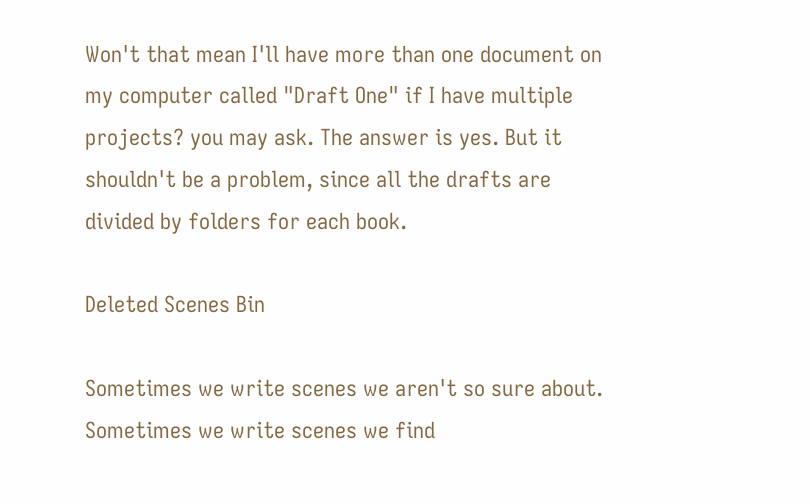Won't that mean I'll have more than one document on my computer called "Draft One" if I have multiple projects? you may ask. The answer is yes. But it shouldn't be a problem, since all the drafts are divided by folders for each book.

Deleted Scenes Bin

Sometimes we write scenes we aren't so sure about. Sometimes we write scenes we find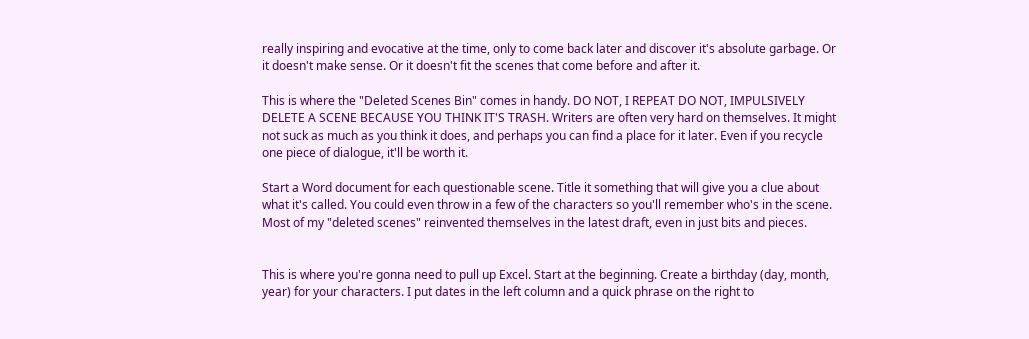really inspiring and evocative at the time, only to come back later and discover it's absolute garbage. Or it doesn't make sense. Or it doesn't fit the scenes that come before and after it.

This is where the "Deleted Scenes Bin" comes in handy. DO NOT, I REPEAT DO NOT, IMPULSIVELY DELETE A SCENE BECAUSE YOU THINK IT'S TRASH. Writers are often very hard on themselves. It might not suck as much as you think it does, and perhaps you can find a place for it later. Even if you recycle one piece of dialogue, it'll be worth it.

Start a Word document for each questionable scene. Title it something that will give you a clue about what it's called. You could even throw in a few of the characters so you'll remember who's in the scene. Most of my "deleted scenes" reinvented themselves in the latest draft, even in just bits and pieces.


This is where you're gonna need to pull up Excel. Start at the beginning. Create a birthday (day, month, year) for your characters. I put dates in the left column and a quick phrase on the right to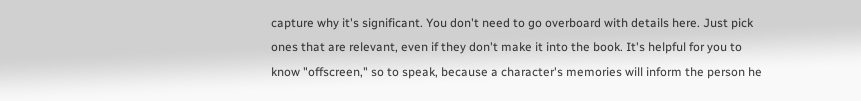capture why it's significant. You don't need to go overboard with details here. Just pick ones that are relevant, even if they don't make it into the book. It's helpful for you to know "offscreen," so to speak, because a character's memories will inform the person he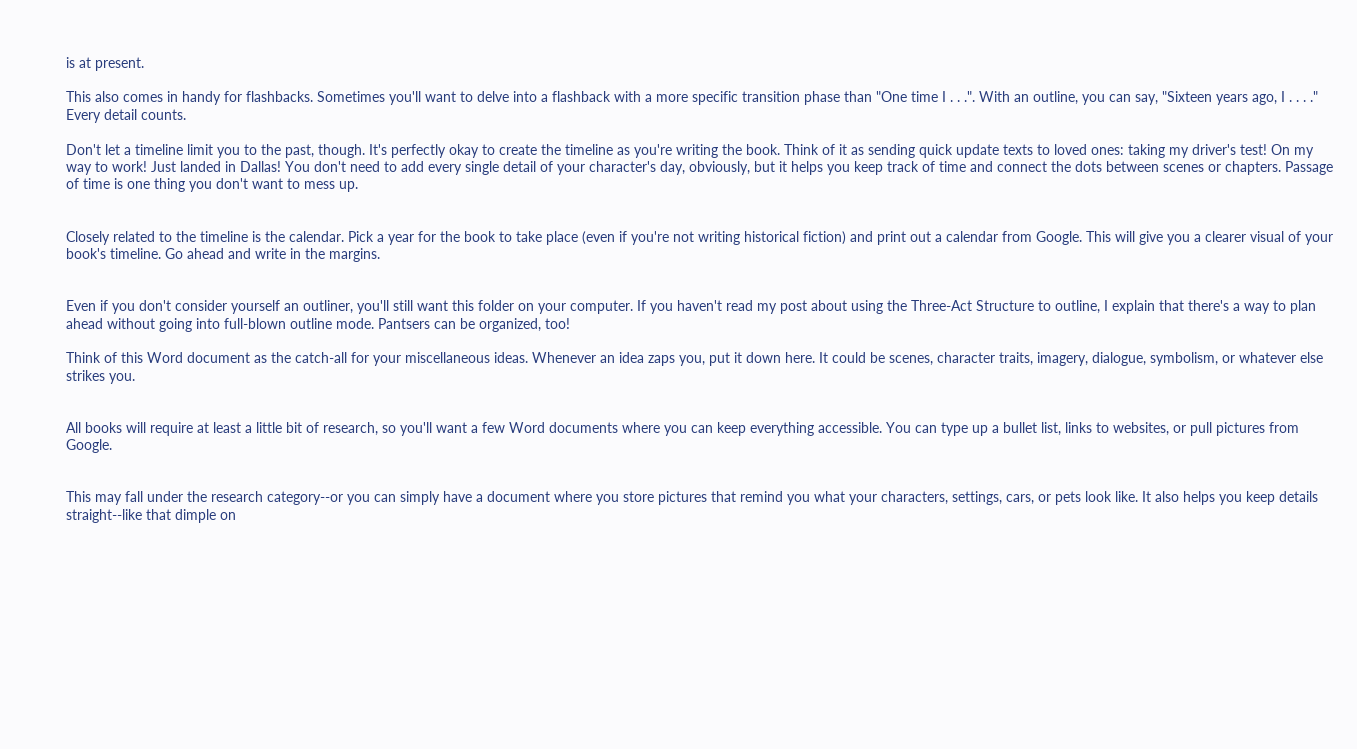is at present.

This also comes in handy for flashbacks. Sometimes you'll want to delve into a flashback with a more specific transition phase than "One time I . . .". With an outline, you can say, "Sixteen years ago, I . . . ." Every detail counts.

Don't let a timeline limit you to the past, though. It's perfectly okay to create the timeline as you're writing the book. Think of it as sending quick update texts to loved ones: taking my driver's test! On my way to work! Just landed in Dallas! You don't need to add every single detail of your character's day, obviously, but it helps you keep track of time and connect the dots between scenes or chapters. Passage of time is one thing you don't want to mess up.


Closely related to the timeline is the calendar. Pick a year for the book to take place (even if you're not writing historical fiction) and print out a calendar from Google. This will give you a clearer visual of your book's timeline. Go ahead and write in the margins.


Even if you don't consider yourself an outliner, you'll still want this folder on your computer. If you haven't read my post about using the Three-Act Structure to outline, I explain that there's a way to plan ahead without going into full-blown outline mode. Pantsers can be organized, too!

Think of this Word document as the catch-all for your miscellaneous ideas. Whenever an idea zaps you, put it down here. It could be scenes, character traits, imagery, dialogue, symbolism, or whatever else strikes you.


All books will require at least a little bit of research, so you'll want a few Word documents where you can keep everything accessible. You can type up a bullet list, links to websites, or pull pictures from Google.


This may fall under the research category--or you can simply have a document where you store pictures that remind you what your characters, settings, cars, or pets look like. It also helps you keep details straight--like that dimple on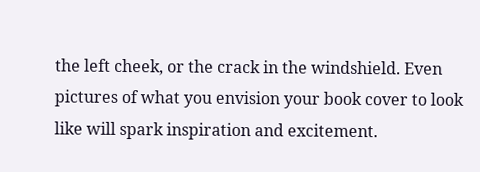the left cheek, or the crack in the windshield. Even pictures of what you envision your book cover to look like will spark inspiration and excitement.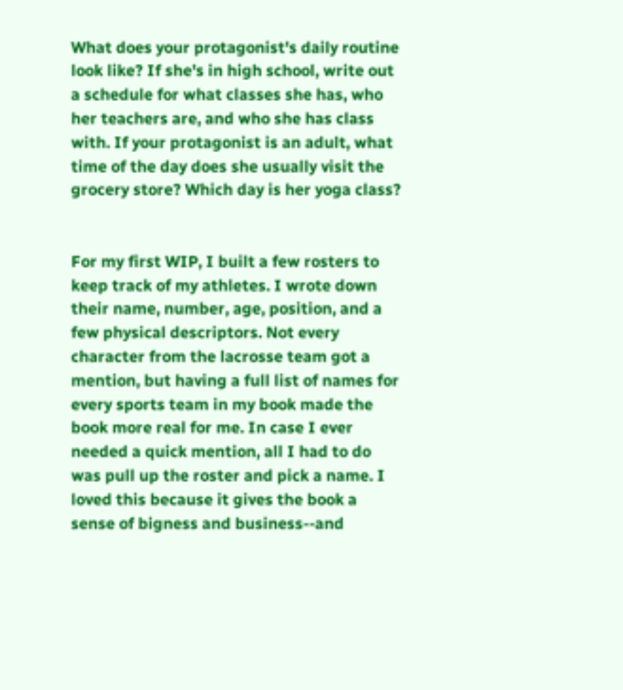What does your protagonist's daily routine look like? If she's in high school, write out a schedule for what classes she has, who her teachers are, and who she has class with. If your protagonist is an adult, what time of the day does she usually visit the grocery store? Which day is her yoga class?


For my first WIP, I built a few rosters to keep track of my athletes. I wrote down their name, number, age, position, and a few physical descriptors. Not every character from the lacrosse team got a mention, but having a full list of names for every sports team in my book made the book more real for me. In case I ever needed a quick mention, all I had to do was pull up the roster and pick a name. I loved this because it gives the book a sense of bigness and business--and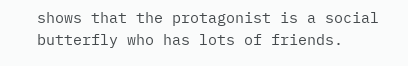shows that the protagonist is a social butterfly who has lots of friends.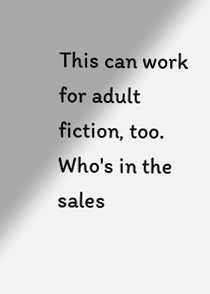This can work for adult fiction, too. Who's in the sales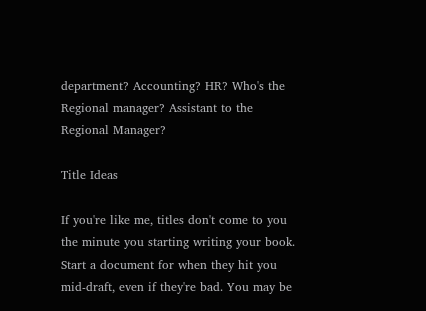department? Accounting? HR? Who's the Regional manager? Assistant to the Regional Manager?

Title Ideas

If you're like me, titles don't come to you the minute you starting writing your book. Start a document for when they hit you mid-draft, even if they're bad. You may be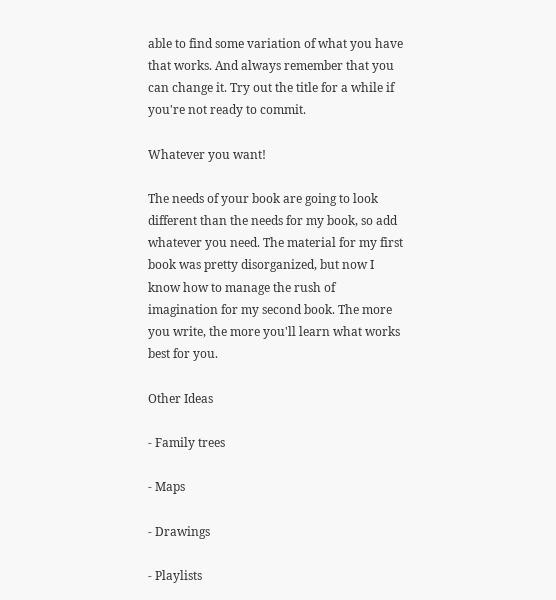able to find some variation of what you have that works. And always remember that you can change it. Try out the title for a while if you're not ready to commit.

Whatever you want!

The needs of your book are going to look different than the needs for my book, so add whatever you need. The material for my first book was pretty disorganized, but now I know how to manage the rush of imagination for my second book. The more you write, the more you'll learn what works best for you.

Other Ideas

- Family trees

- Maps

- Drawings

- Playlists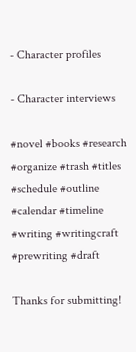- Character profiles

- Character interviews

#novel #books #research #organize #trash #titles #schedule #outline #calendar #timeline #writing #writingcraft #prewriting #draft

Thanks for submitting!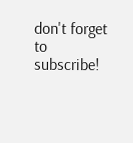don't forget to subscribe!